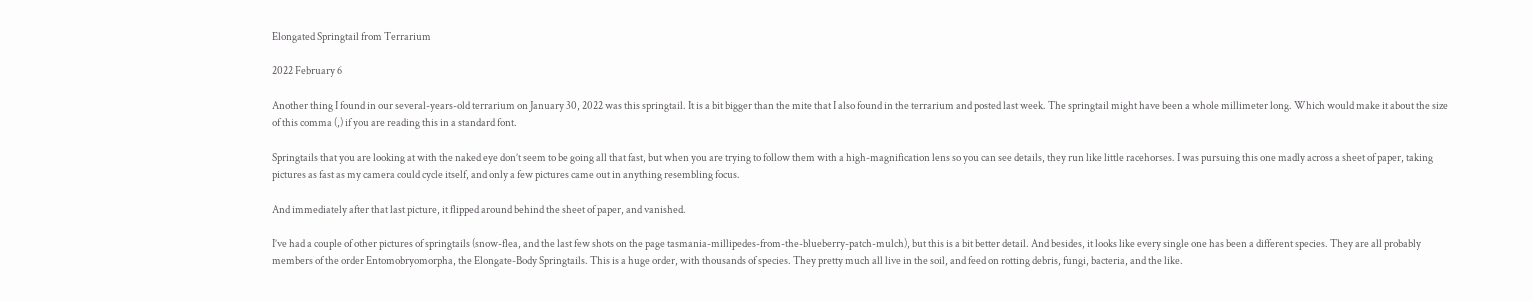Elongated Springtail from Terrarium

2022 February 6

Another thing I found in our several-years-old terrarium on January 30, 2022 was this springtail. It is a bit bigger than the mite that I also found in the terrarium and posted last week. The springtail might have been a whole millimeter long. Which would make it about the size of this comma (,) if you are reading this in a standard font.

Springtails that you are looking at with the naked eye don’t seem to be going all that fast, but when you are trying to follow them with a high-magnification lens so you can see details, they run like little racehorses. I was pursuing this one madly across a sheet of paper, taking pictures as fast as my camera could cycle itself, and only a few pictures came out in anything resembling focus.

And immediately after that last picture, it flipped around behind the sheet of paper, and vanished.

I’ve had a couple of other pictures of springtails (snow-flea, and the last few shots on the page tasmania-millipedes-from-the-blueberry-patch-mulch), but this is a bit better detail. And besides, it looks like every single one has been a different species. They are all probably members of the order Entomobryomorpha, the Elongate-Body Springtails. This is a huge order, with thousands of species. They pretty much all live in the soil, and feed on rotting debris, fungi, bacteria, and the like.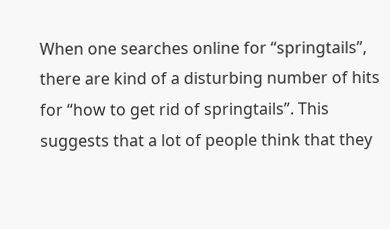When one searches online for “springtails”, there are kind of a disturbing number of hits for “how to get rid of springtails”. This suggests that a lot of people think that they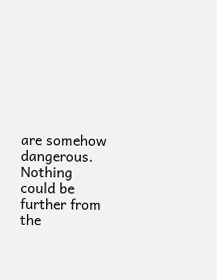are somehow dangerous. Nothing could be further from the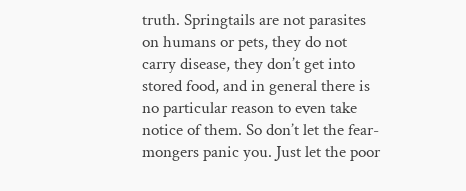truth. Springtails are not parasites on humans or pets, they do not carry disease, they don’t get into stored food, and in general there is no particular reason to even take notice of them. So don’t let the fear-mongers panic you. Just let the poor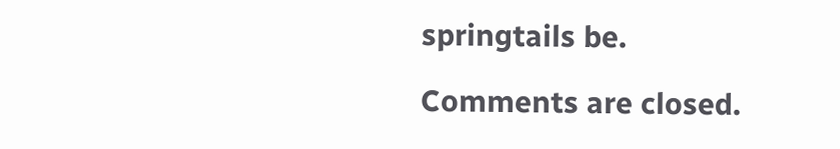springtails be.

Comments are closed.